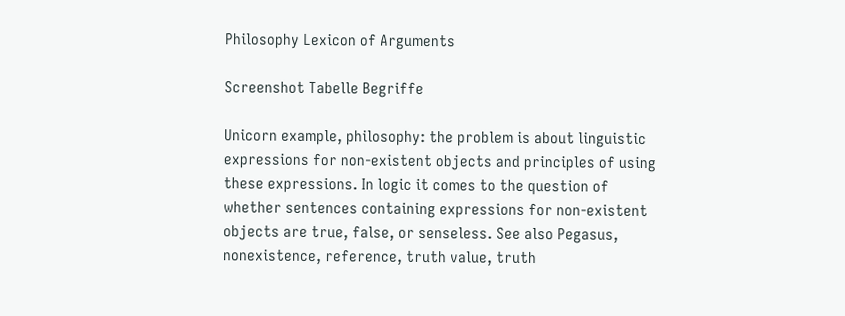Philosophy Lexicon of Arguments

Screenshot Tabelle Begriffe

Unicorn example, philosophy: the problem is about linguistic expressions for non-existent objects and principles of using these expressions. In logic it comes to the question of whether sentences containing expressions for non-existent objects are true, false, or senseless. See also Pegasus, nonexistence, reference, truth value, truth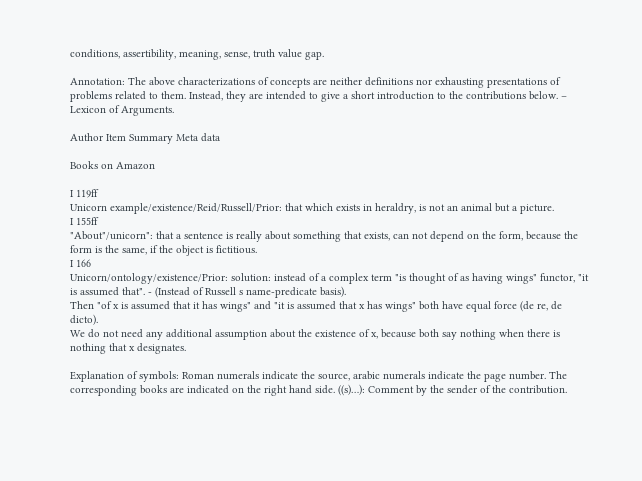conditions, assertibility, meaning, sense, truth value gap.

Annotation: The above characterizations of concepts are neither definitions nor exhausting presentations of problems related to them. Instead, they are intended to give a short introduction to the contributions below. – Lexicon of Arguments.

Author Item Summary Meta data

Books on Amazon

I 119ff
Unicorn example/existence/Reid/Russell/Prior: that which exists in heraldry, is not an animal but a picture.
I 155ff
"About"/unicorn": that a sentence is really about something that exists, can not depend on the form, because the form is the same, if the object is fictitious.
I 166
Unicorn/ontology/existence/Prior: solution: instead of a complex term "is thought of as having wings" functor, "it is assumed that". - (Instead of Russell s name-predicate basis).
Then "of x is assumed that it has wings" and "it is assumed that x has wings" both have equal force (de re, de dicto).
We do not need any additional assumption about the existence of x, because both say nothing when there is nothing that x designates.

Explanation of symbols: Roman numerals indicate the source, arabic numerals indicate the page number. The corresponding books are indicated on the right hand side. ((s)…): Comment by the sender of the contribution.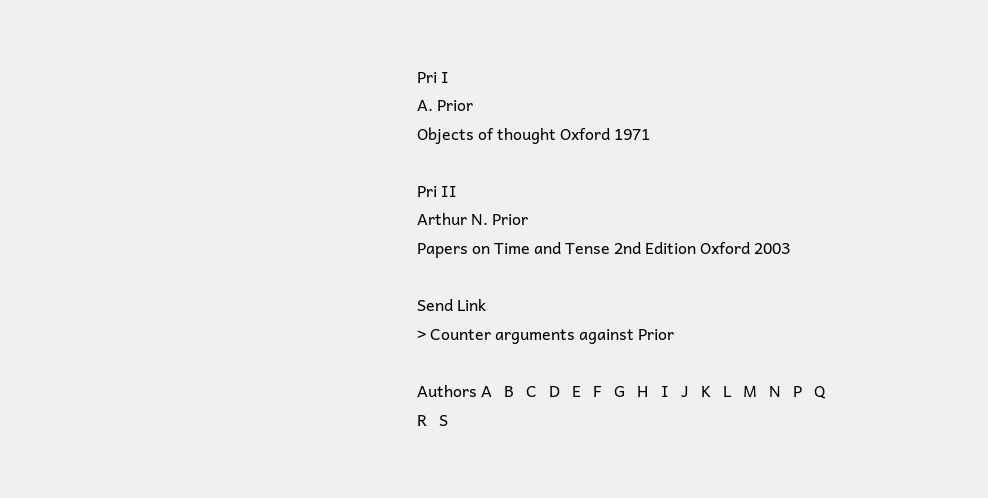Pri I
A. Prior
Objects of thought Oxford 1971

Pri II
Arthur N. Prior
Papers on Time and Tense 2nd Edition Oxford 2003

Send Link
> Counter arguments against Prior

Authors A   B   C   D   E   F   G   H   I   J   K   L   M   N   P   Q   R   S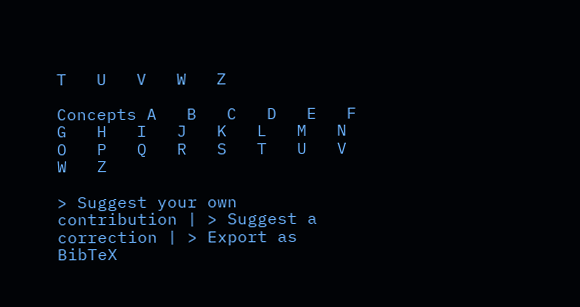T   U   V   W   Z

Concepts A   B   C   D   E   F   G   H   I   J   K   L   M   N   O   P   Q   R   S   T   U   V   W   Z

> Suggest your own contribution | > Suggest a correction | > Export as BibTeX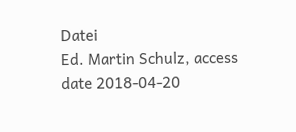Datei
Ed. Martin Schulz, access date 2018-04-20